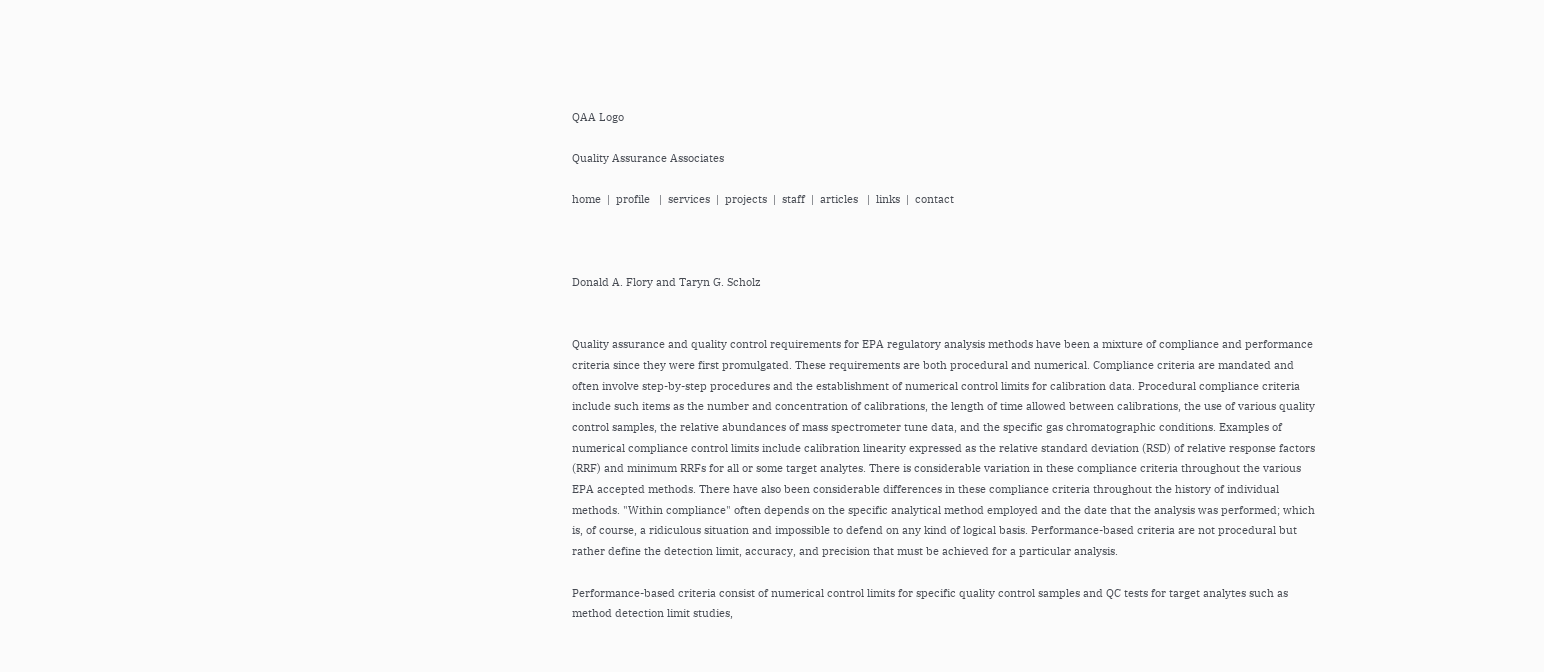QAA Logo

Quality Assurance Associates

home  |  profile   |  services  |  projects  |  staff  |  articles   |  links  |  contact



Donald A. Flory and Taryn G. Scholz


Quality assurance and quality control requirements for EPA regulatory analysis methods have been a mixture of compliance and performance criteria since they were first promulgated. These requirements are both procedural and numerical. Compliance criteria are mandated and often involve step-by-step procedures and the establishment of numerical control limits for calibration data. Procedural compliance criteria include such items as the number and concentration of calibrations, the length of time allowed between calibrations, the use of various quality control samples, the relative abundances of mass spectrometer tune data, and the specific gas chromatographic conditions. Examples of numerical compliance control limits include calibration linearity expressed as the relative standard deviation (RSD) of relative response factors (RRF) and minimum RRFs for all or some target analytes. There is considerable variation in these compliance criteria throughout the various EPA accepted methods. There have also been considerable differences in these compliance criteria throughout the history of individual methods. "Within compliance" often depends on the specific analytical method employed and the date that the analysis was performed; which is, of course, a ridiculous situation and impossible to defend on any kind of logical basis. Performance-based criteria are not procedural but rather define the detection limit, accuracy, and precision that must be achieved for a particular analysis.

Performance-based criteria consist of numerical control limits for specific quality control samples and QC tests for target analytes such as method detection limit studies,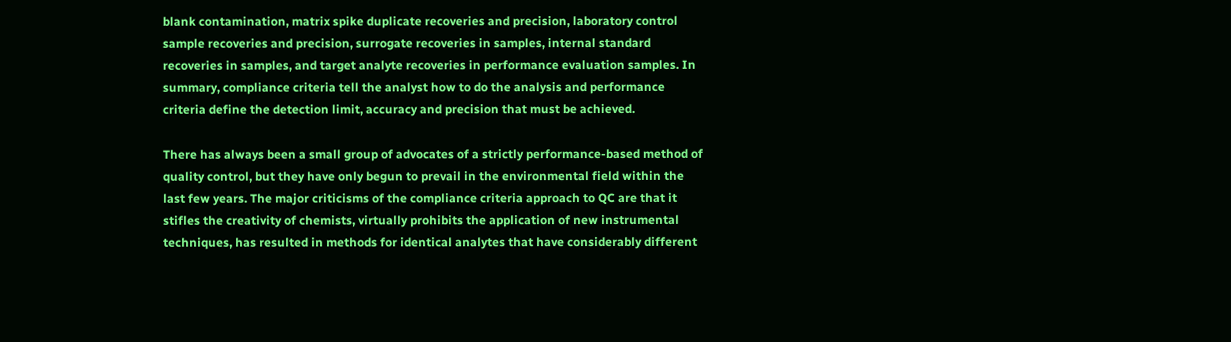blank contamination, matrix spike duplicate recoveries and precision, laboratory control sample recoveries and precision, surrogate recoveries in samples, internal standard recoveries in samples, and target analyte recoveries in performance evaluation samples. In summary, compliance criteria tell the analyst how to do the analysis and performance criteria define the detection limit, accuracy and precision that must be achieved.

There has always been a small group of advocates of a strictly performance-based method of quality control, but they have only begun to prevail in the environmental field within the last few years. The major criticisms of the compliance criteria approach to QC are that it stifles the creativity of chemists, virtually prohibits the application of new instrumental techniques, has resulted in methods for identical analytes that have considerably different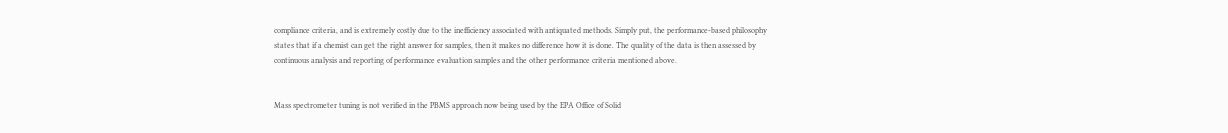compliance criteria, and is extremely costly due to the inefficiency associated with antiquated methods. Simply put, the performance-based philosophy states that if a chemist can get the right answer for samples, then it makes no difference how it is done. The quality of the data is then assessed by continuous analysis and reporting of performance evaluation samples and the other performance criteria mentioned above.


Mass spectrometer tuning is not verified in the PBMS approach now being used by the EPA Office of Solid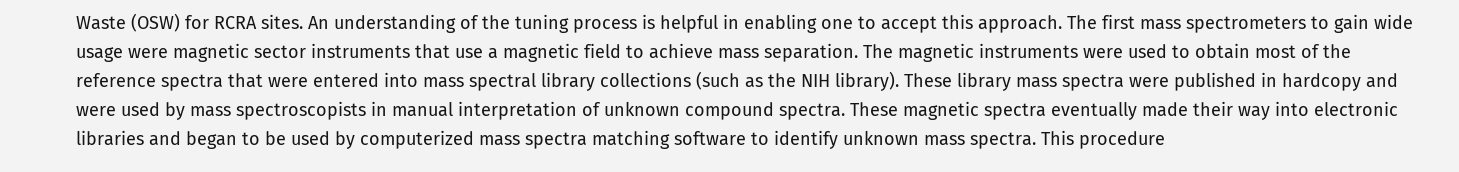Waste (OSW) for RCRA sites. An understanding of the tuning process is helpful in enabling one to accept this approach. The first mass spectrometers to gain wide usage were magnetic sector instruments that use a magnetic field to achieve mass separation. The magnetic instruments were used to obtain most of the reference spectra that were entered into mass spectral library collections (such as the NIH library). These library mass spectra were published in hardcopy and were used by mass spectroscopists in manual interpretation of unknown compound spectra. These magnetic spectra eventually made their way into electronic libraries and began to be used by computerized mass spectra matching software to identify unknown mass spectra. This procedure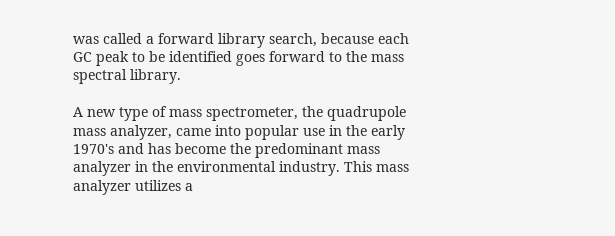was called a forward library search, because each GC peak to be identified goes forward to the mass spectral library.

A new type of mass spectrometer, the quadrupole mass analyzer, came into popular use in the early 1970's and has become the predominant mass analyzer in the environmental industry. This mass analyzer utilizes a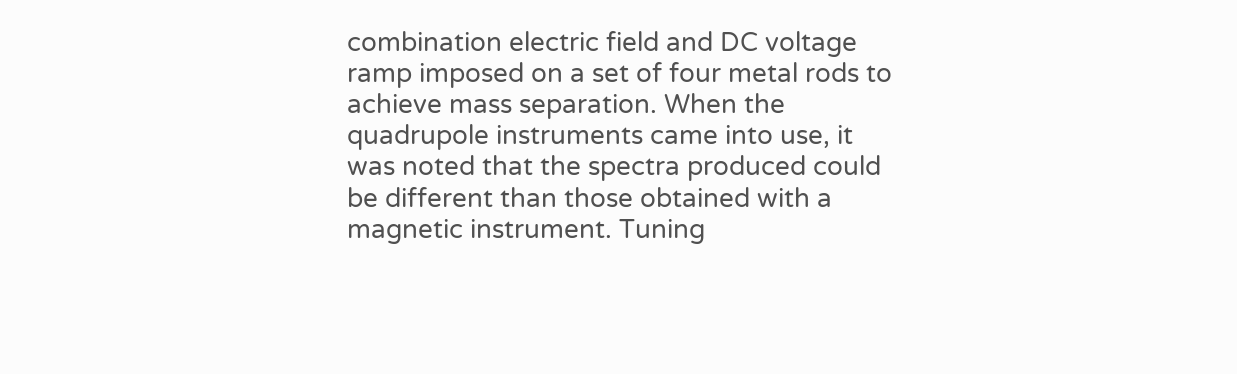combination electric field and DC voltage ramp imposed on a set of four metal rods to achieve mass separation. When the quadrupole instruments came into use, it was noted that the spectra produced could be different than those obtained with a magnetic instrument. Tuning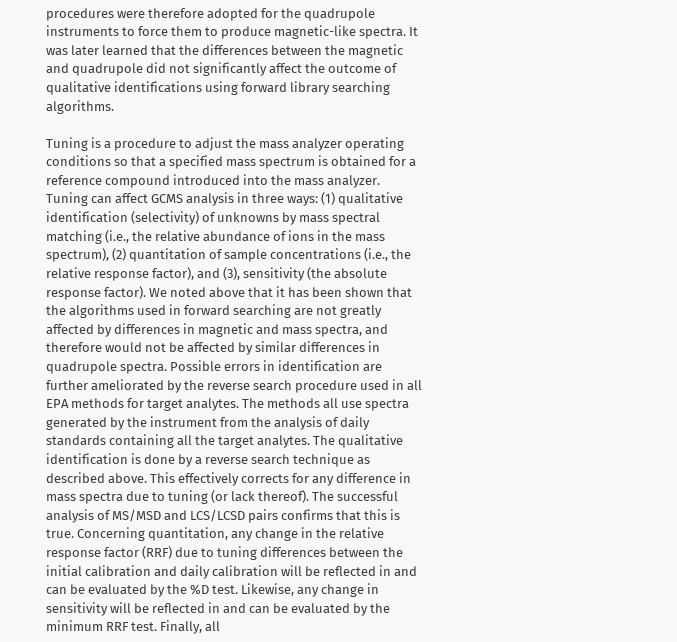procedures were therefore adopted for the quadrupole instruments to force them to produce magnetic-like spectra. It was later learned that the differences between the magnetic and quadrupole did not significantly affect the outcome of qualitative identifications using forward library searching algorithms.

Tuning is a procedure to adjust the mass analyzer operating conditions so that a specified mass spectrum is obtained for a reference compound introduced into the mass analyzer. Tuning can affect GCMS analysis in three ways: (1) qualitative identification (selectivity) of unknowns by mass spectral matching (i.e., the relative abundance of ions in the mass spectrum), (2) quantitation of sample concentrations (i.e., the relative response factor), and (3), sensitivity (the absolute response factor). We noted above that it has been shown that the algorithms used in forward searching are not greatly affected by differences in magnetic and mass spectra, and therefore would not be affected by similar differences in quadrupole spectra. Possible errors in identification are further ameliorated by the reverse search procedure used in all EPA methods for target analytes. The methods all use spectra generated by the instrument from the analysis of daily standards containing all the target analytes. The qualitative identification is done by a reverse search technique as described above. This effectively corrects for any difference in mass spectra due to tuning (or lack thereof). The successful analysis of MS/MSD and LCS/LCSD pairs confirms that this is true. Concerning quantitation, any change in the relative response factor (RRF) due to tuning differences between the initial calibration and daily calibration will be reflected in and can be evaluated by the %D test. Likewise, any change in sensitivity will be reflected in and can be evaluated by the minimum RRF test. Finally, all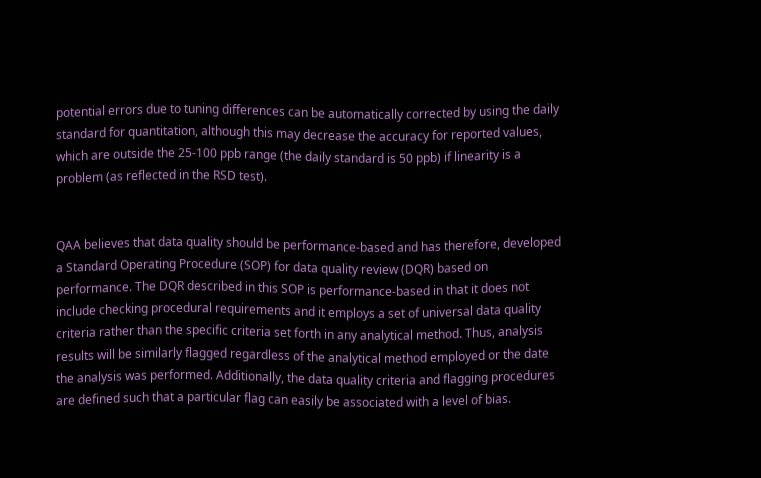potential errors due to tuning differences can be automatically corrected by using the daily standard for quantitation, although this may decrease the accuracy for reported values, which are outside the 25-100 ppb range (the daily standard is 50 ppb) if linearity is a problem (as reflected in the RSD test).


QAA believes that data quality should be performance-based and has therefore, developed a Standard Operating Procedure (SOP) for data quality review (DQR) based on performance. The DQR described in this SOP is performance-based in that it does not include checking procedural requirements and it employs a set of universal data quality criteria rather than the specific criteria set forth in any analytical method. Thus, analysis results will be similarly flagged regardless of the analytical method employed or the date the analysis was performed. Additionally, the data quality criteria and flagging procedures are defined such that a particular flag can easily be associated with a level of bias.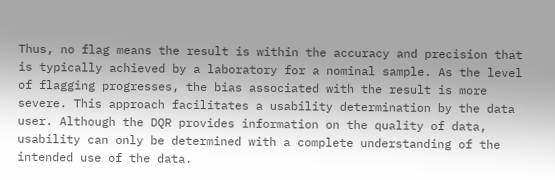Thus, no flag means the result is within the accuracy and precision that is typically achieved by a laboratory for a nominal sample. As the level of flagging progresses, the bias associated with the result is more severe. This approach facilitates a usability determination by the data user. Although the DQR provides information on the quality of data, usability can only be determined with a complete understanding of the intended use of the data.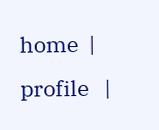home  |  profile   |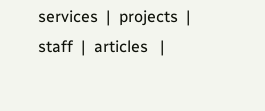services  |  projects  |  staff  |  articles   |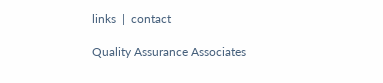links  |  contact

Quality Assurance Associates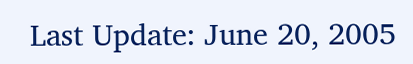Last Update: June 20, 2005